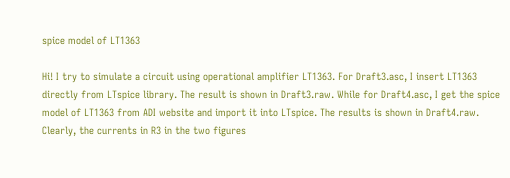spice model of LT1363

Hi! I try to simulate a circuit using operational amplifier LT1363. For Draft3.asc, I insert LT1363 directly from LTspice library. The result is shown in Draft3.raw. While for Draft4.asc, I get the spice model of LT1363 from ADI website and import it into LTspice. The results is shown in Draft4.raw. Clearly, the currents in R3 in the two figures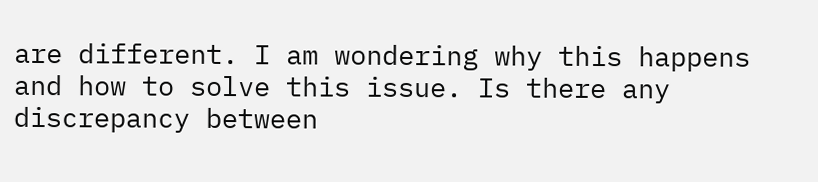are different. I am wondering why this happens and how to solve this issue. Is there any discrepancy between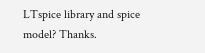LTspice library and spice model? Thanks.